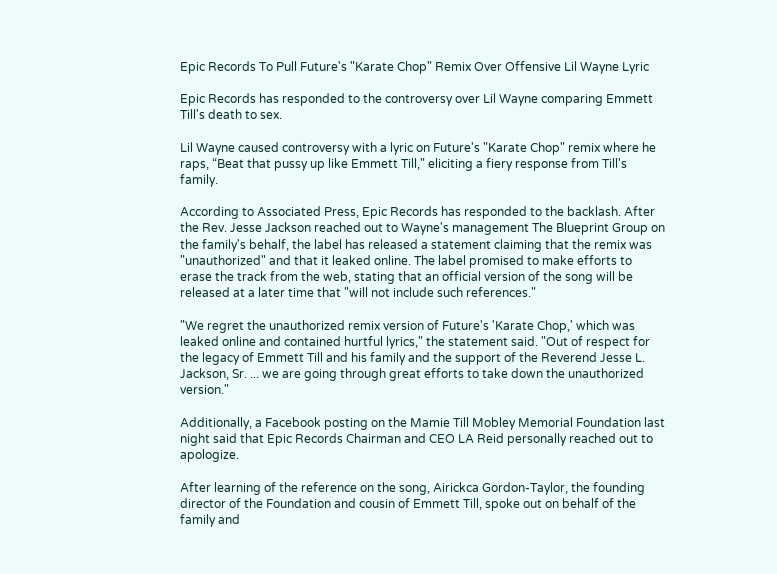Epic Records To Pull Future's "Karate Chop" Remix Over Offensive Lil Wayne Lyric

Epic Records has responded to the controversy over Lil Wayne comparing Emmett Till's death to sex.

Lil Wayne caused controversy with a lyric on Future's "Karate Chop" remix where he raps, “Beat that pussy up like Emmett Till," eliciting a fiery response from Till's family.

According to Associated Press, Epic Records has responded to the backlash. After the Rev. Jesse Jackson reached out to Wayne's management The Blueprint Group on the family's behalf, the label has released a statement claiming that the remix was "unauthorized" and that it leaked online. The label promised to make efforts to erase the track from the web, stating that an official version of the song will be released at a later time that "will not include such references."

"We regret the unauthorized remix version of Future's 'Karate Chop,' which was leaked online and contained hurtful lyrics," the statement said. "Out of respect for the legacy of Emmett Till and his family and the support of the Reverend Jesse L. Jackson, Sr. ... we are going through great efforts to take down the unauthorized version."

Additionally, a Facebook posting on the Mamie Till Mobley Memorial Foundation last night said that Epic Records Chairman and CEO LA Reid personally reached out to apologize.

After learning of the reference on the song, Airickca Gordon-Taylor, the founding director of the Foundation and cousin of Emmett Till, spoke out on behalf of the family and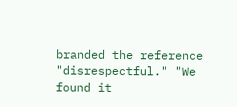branded the reference "disrespectful." "We found it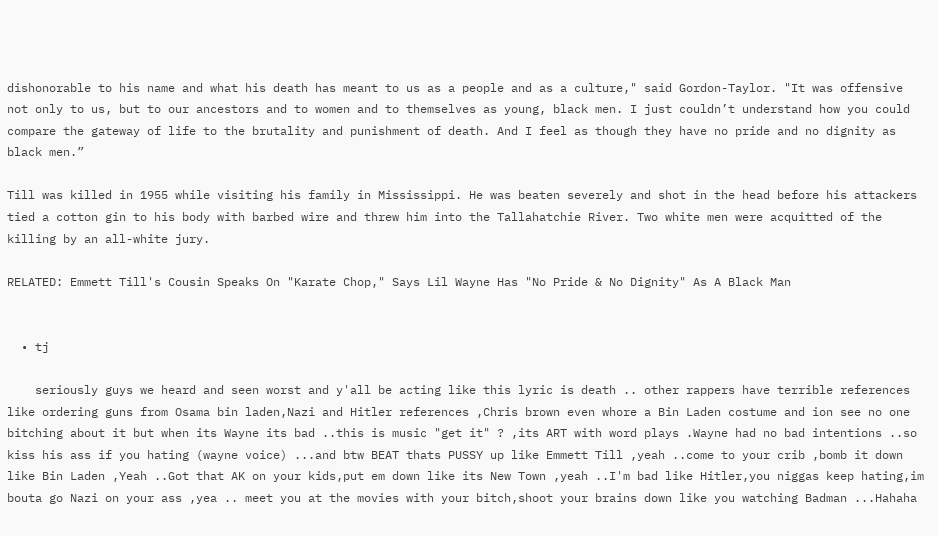dishonorable to his name and what his death has meant to us as a people and as a culture," said Gordon-Taylor. "It was offensive not only to us, but to our ancestors and to women and to themselves as young, black men. I just couldn’t understand how you could compare the gateway of life to the brutality and punishment of death. And I feel as though they have no pride and no dignity as black men.”

Till was killed in 1955 while visiting his family in Mississippi. He was beaten severely and shot in the head before his attackers tied a cotton gin to his body with barbed wire and threw him into the Tallahatchie River. Two white men were acquitted of the killing by an all-white jury.

RELATED: Emmett Till's Cousin Speaks On "Karate Chop," Says Lil Wayne Has "No Pride & No Dignity" As A Black Man


  • tj

    seriously guys we heard and seen worst and y'all be acting like this lyric is death .. other rappers have terrible references like ordering guns from Osama bin laden,Nazi and Hitler references ,Chris brown even whore a Bin Laden costume and ion see no one bitching about it but when its Wayne its bad ..this is music "get it" ? ,its ART with word plays .Wayne had no bad intentions ..so kiss his ass if you hating (wayne voice) ...and btw BEAT thats PUSSY up like Emmett Till ,yeah ..come to your crib ,bomb it down like Bin Laden ,Yeah ..Got that AK on your kids,put em down like its New Town ,yeah ..I'm bad like Hitler,you niggas keep hating,im bouta go Nazi on your ass ,yea .. meet you at the movies with your bitch,shoot your brains down like you watching Badman ...Hahaha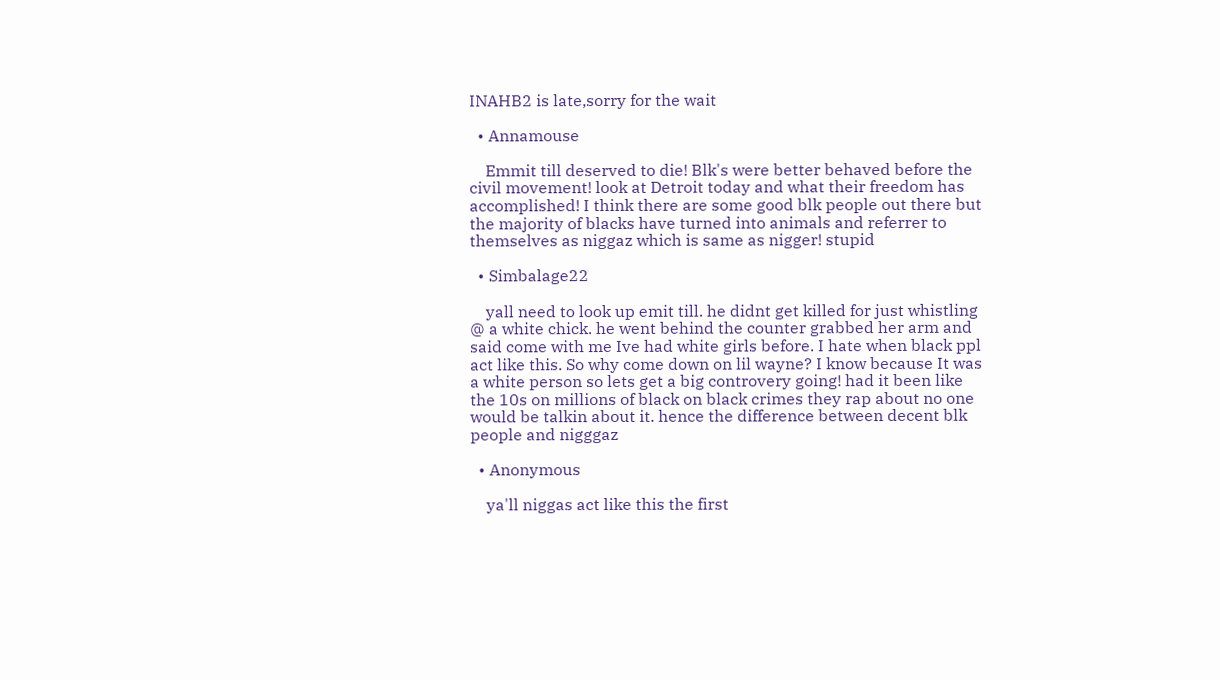INAHB2 is late,sorry for the wait

  • Annamouse

    Emmit till deserved to die! Blk's were better behaved before the civil movement! look at Detroit today and what their freedom has accomplished! I think there are some good blk people out there but the majority of blacks have turned into animals and referrer to themselves as niggaz which is same as nigger! stupid

  • Simbalage22

    yall need to look up emit till. he didnt get killed for just whistling @ a white chick. he went behind the counter grabbed her arm and said come with me Ive had white girls before. I hate when black ppl act like this. So why come down on lil wayne? I know because It was a white person so lets get a big controvery going! had it been like the 10s on millions of black on black crimes they rap about no one would be talkin about it. hence the difference between decent blk people and nigggaz

  • Anonymous

    ya'll niggas act like this the first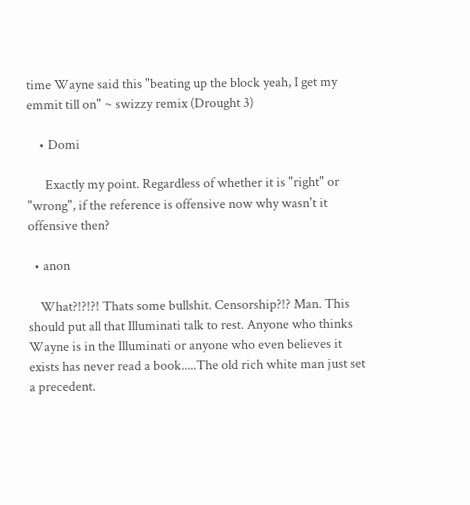time Wayne said this "beating up the block yeah, I get my emmit till on" ~ swizzy remix (Drought 3)

    • Domi

      Exactly my point. Regardless of whether it is "right" or "wrong", if the reference is offensive now why wasn't it offensive then?

  • anon

    What?!?!?! Thats some bullshit. Censorship?!? Man. This should put all that Illuminati talk to rest. Anyone who thinks Wayne is in the Illuminati or anyone who even believes it exists has never read a book.....The old rich white man just set a precedent.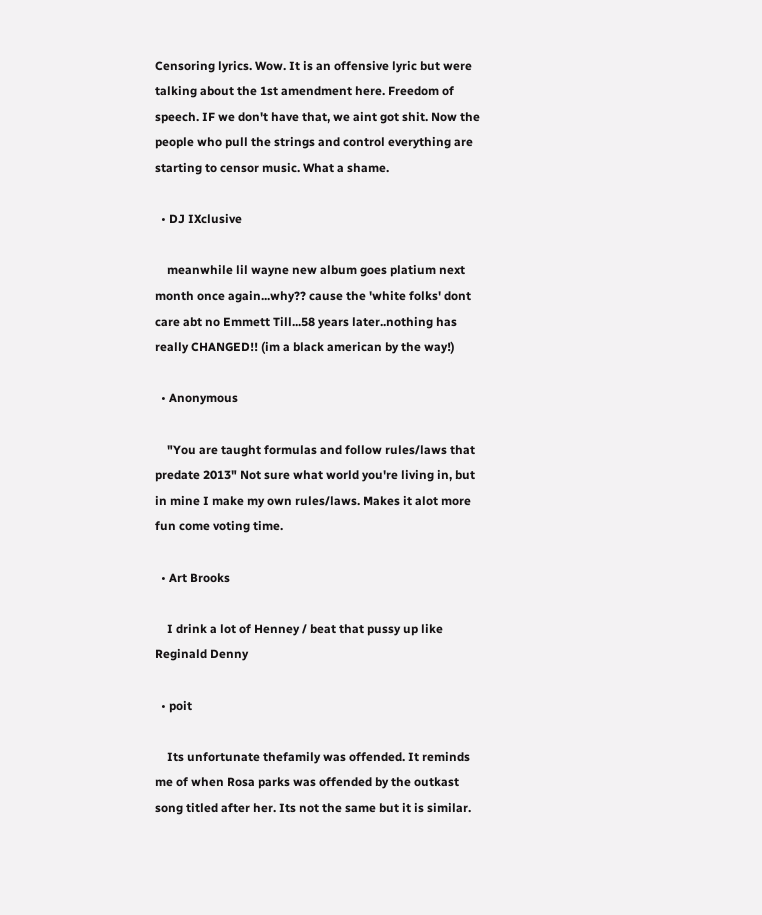Censoring lyrics. Wow. It is an offensive lyric but were talking about the 1st amendment here. Freedom of speech. IF we don't have that, we aint got shit. Now the people who pull the strings and control everything are starting to censor music. What a shame.

  • DJ IXclusive

    meanwhile lil wayne new album goes platium next month once again...why?? cause the 'white folks' dont care abt no Emmett Till...58 years later..nothing has really CHANGED!! (im a black american by the way!)

  • Anonymous

    "You are taught formulas and follow rules/laws that predate 2013" Not sure what world you're living in, but in mine I make my own rules/laws. Makes it alot more fun come voting time.

  • Art Brooks

    I drink a lot of Henney / beat that pussy up like Reginald Denny

  • poit

    Its unfortunate thefamily was offended. It reminds me of when Rosa parks was offended by the outkast song titled after her. Its not the same but it is similar.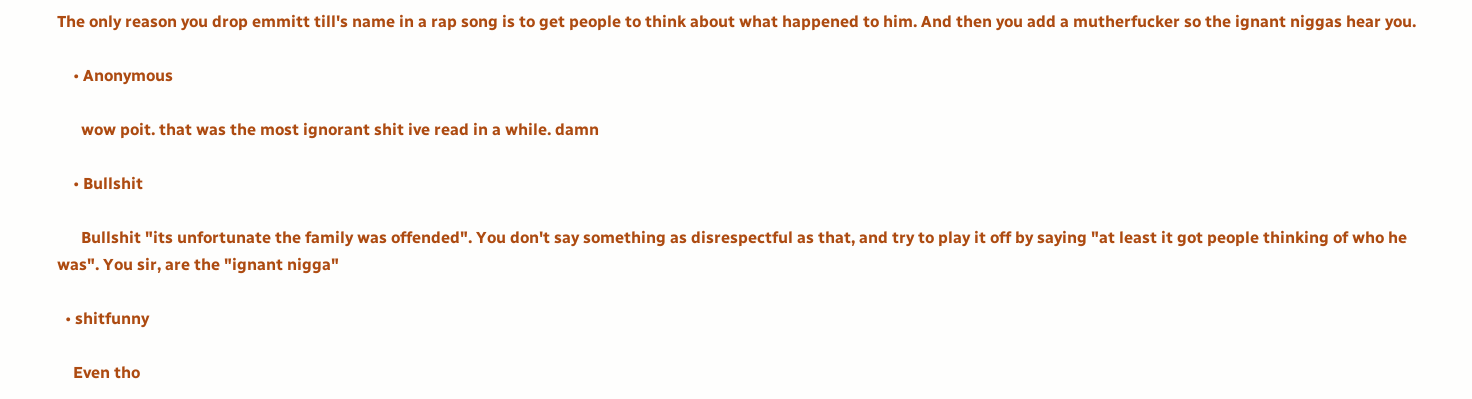The only reason you drop emmitt till's name in a rap song is to get people to think about what happened to him. And then you add a mutherfucker so the ignant niggas hear you.

    • Anonymous

      wow poit. that was the most ignorant shit ive read in a while. damn

    • Bullshit

      Bullshit "its unfortunate the family was offended". You don't say something as disrespectful as that, and try to play it off by saying "at least it got people thinking of who he was". You sir, are the "ignant nigga"

  • shitfunny

    Even tho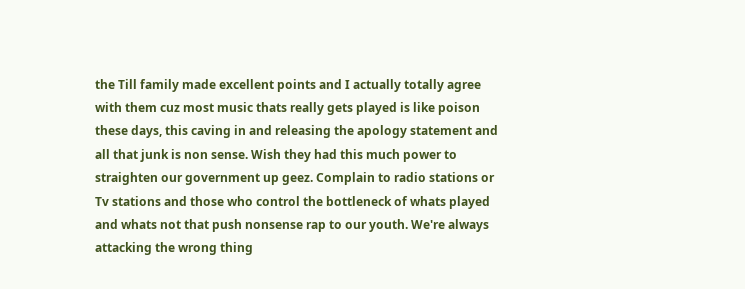the Till family made excellent points and I actually totally agree with them cuz most music thats really gets played is like poison these days, this caving in and releasing the apology statement and all that junk is non sense. Wish they had this much power to straighten our government up geez. Complain to radio stations or Tv stations and those who control the bottleneck of whats played and whats not that push nonsense rap to our youth. We're always attacking the wrong thing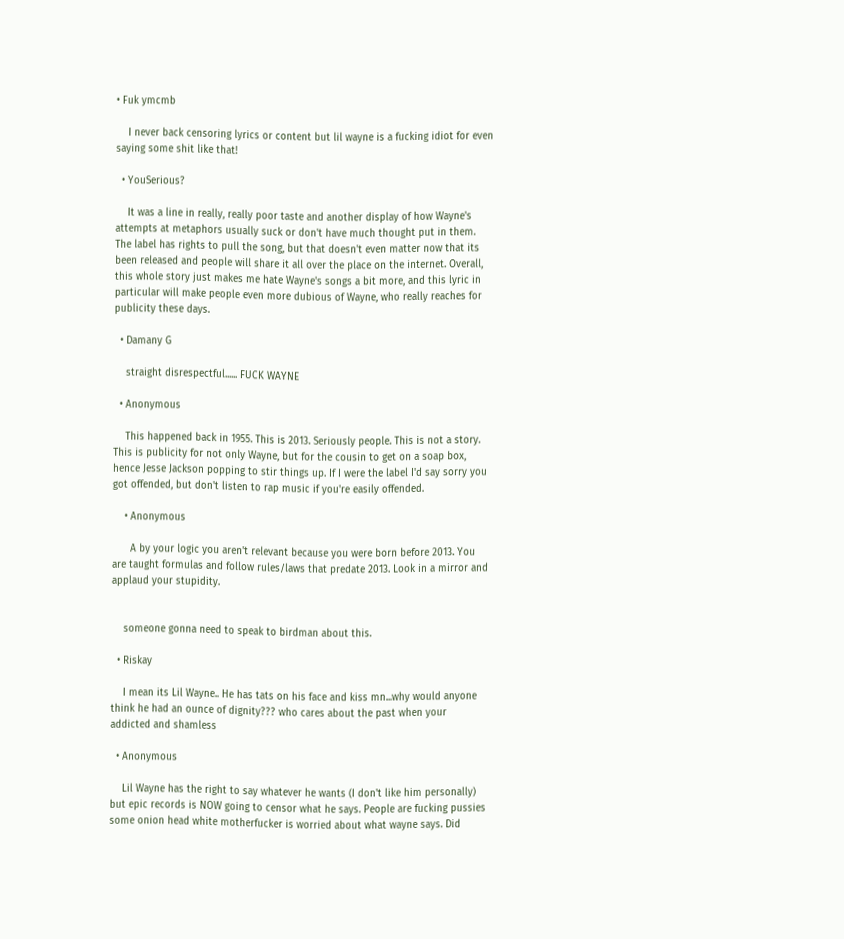• Fuk ymcmb

    I never back censoring lyrics or content but lil wayne is a fucking idiot for even saying some shit like that!

  • YouSerious?

    It was a line in really, really poor taste and another display of how Wayne's attempts at metaphors usually suck or don't have much thought put in them. The label has rights to pull the song, but that doesn't even matter now that its been released and people will share it all over the place on the internet. Overall, this whole story just makes me hate Wayne's songs a bit more, and this lyric in particular will make people even more dubious of Wayne, who really reaches for publicity these days.

  • Damany G

    straight disrespectful...... FUCK WAYNE

  • Anonymous

    This happened back in 1955. This is 2013. Seriously people. This is not a story. This is publicity for not only Wayne, but for the cousin to get on a soap box, hence Jesse Jackson popping to stir things up. If I were the label I'd say sorry you got offended, but don't listen to rap music if you're easily offended.

    • Anonymous

      A by your logic you aren't relevant because you were born before 2013. You are taught formulas and follow rules/laws that predate 2013. Look in a mirror and applaud your stupidity.


    someone gonna need to speak to birdman about this.

  • Riskay

    I mean its Lil Wayne.. He has tats on his face and kiss mn...why would anyone think he had an ounce of dignity??? who cares about the past when your addicted and shamless

  • Anonymous

    Lil Wayne has the right to say whatever he wants (I don't like him personally) but epic records is NOW going to censor what he says. People are fucking pussies some onion head white motherfucker is worried about what wayne says. Did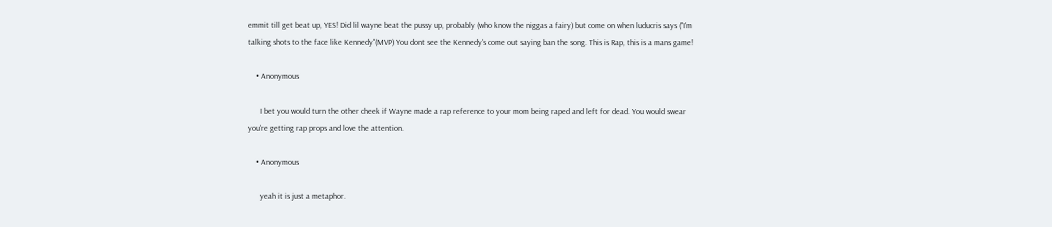emmit till get beat up, YES! Did lil wayne beat the pussy up, probably (who know the niggas a fairy) but come on when luducris says ("I'm talking shots to the face like Kennedy"(MVP) You dont see the Kennedy's come out saying ban the song. This is Rap, this is a mans game!

    • Anonymous

      I bet you would turn the other cheek if Wayne made a rap reference to your mom being raped and left for dead. You would swear you're getting rap props and love the attention.

    • Anonymous

      yeah it is just a metaphor.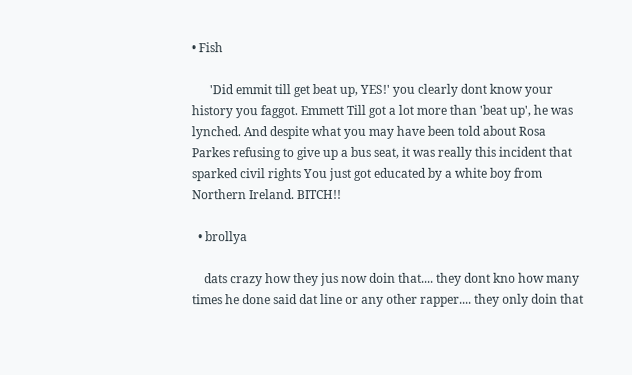• Fish

      'Did emmit till get beat up, YES!' you clearly dont know your history you faggot. Emmett Till got a lot more than 'beat up', he was lynched. And despite what you may have been told about Rosa Parkes refusing to give up a bus seat, it was really this incident that sparked civil rights You just got educated by a white boy from Northern Ireland. BITCH!!

  • brollya

    dats crazy how they jus now doin that.... they dont kno how many times he done said dat line or any other rapper.... they only doin that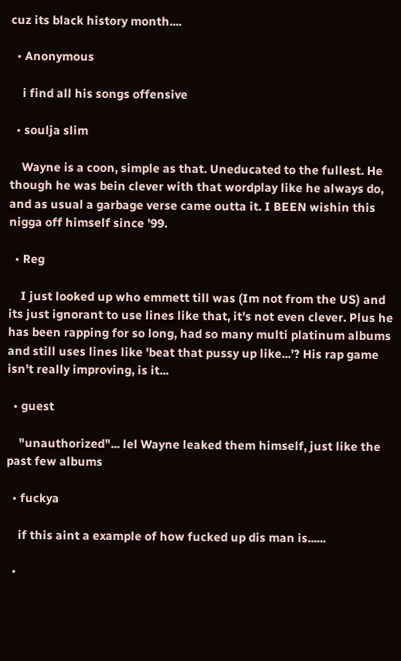cuz its black history month....

  • Anonymous

    i find all his songs offensive

  • soulja slim

    Wayne is a coon, simple as that. Uneducated to the fullest. He though he was bein clever with that wordplay like he always do, and as usual a garbage verse came outta it. I BEEN wishin this nigga off himself since '99.

  • Reg

    I just looked up who emmett till was (Im not from the US) and its just ignorant to use lines like that, it's not even clever. Plus he has been rapping for so long, had so many multi platinum albums and still uses lines like 'beat that pussy up like...'? His rap game isn't really improving, is it...

  • guest

    "unauthorized"... lel Wayne leaked them himself, just like the past few albums

  • fuckya

    if this aint a example of how fucked up dis man is......

  •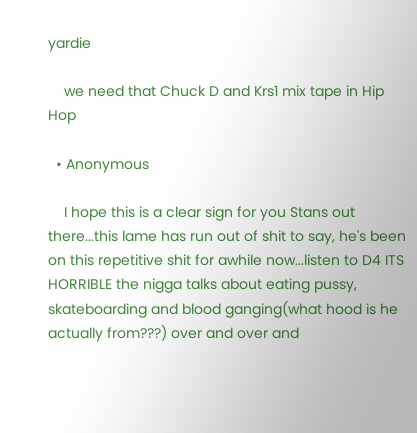yardie

    we need that Chuck D and Krs1 mix tape in Hip Hop

  • Anonymous

    I hope this is a clear sign for you Stans out there...this lame has run out of shit to say, he's been on this repetitive shit for awhile now...listen to D4 ITS HORRIBLE the nigga talks about eating pussy, skateboarding and blood ganging(what hood is he actually from???) over and over and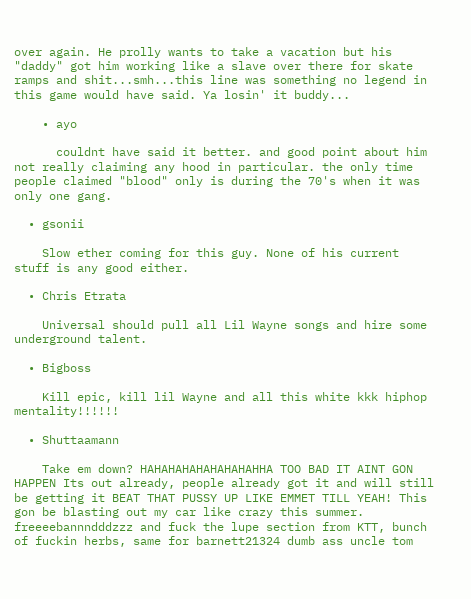over again. He prolly wants to take a vacation but his "daddy" got him working like a slave over there for skate ramps and shit...smh...this line was something no legend in this game would have said. Ya losin' it buddy...

    • ayo

      couldnt have said it better. and good point about him not really claiming any hood in particular. the only time people claimed "blood" only is during the 70's when it was only one gang.

  • gsonii

    Slow ether coming for this guy. None of his current stuff is any good either.

  • Chris Etrata

    Universal should pull all Lil Wayne songs and hire some underground talent.

  • Bigboss

    Kill epic, kill lil Wayne and all this white kkk hiphop mentality!!!!!!

  • Shuttaamann

    Take em down? HAHAHAHAHAHAHAHAHHA TOO BAD IT AINT GON HAPPEN Its out already, people already got it and will still be getting it BEAT THAT PUSSY UP LIKE EMMET TILL YEAH! This gon be blasting out my car like crazy this summer. freeeebannndddzzz and fuck the lupe section from KTT, bunch of fuckin herbs, same for barnett21324 dumb ass uncle tom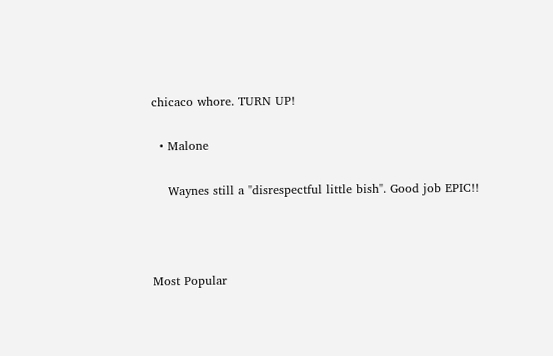chicaco whore. TURN UP!

  • Malone

    Waynes still a "disrespectful little bish". Good job EPIC!!



Most Popular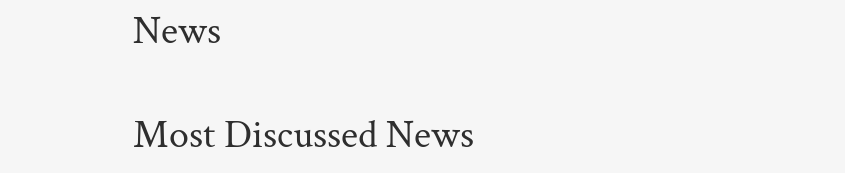News

Most Discussed News